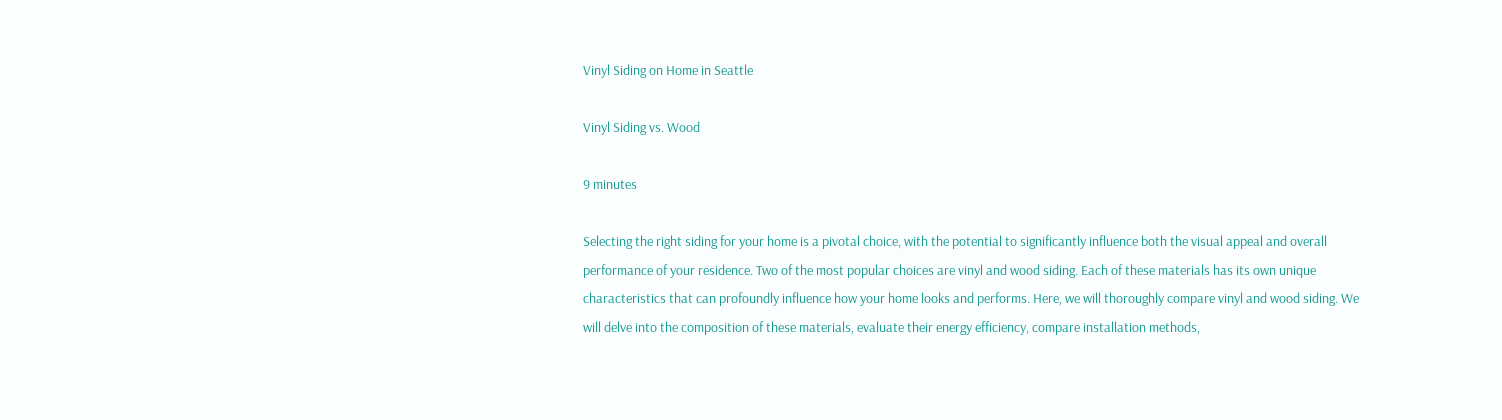Vinyl Siding on Home in Seattle

Vinyl Siding vs. Wood

9 minutes

Selecting the right siding for your home is a pivotal choice, with the potential to significantly influence both the visual appeal and overall performance of your residence. Two of the most popular choices are vinyl and wood siding. Each of these materials has its own unique characteristics that can profoundly influence how your home looks and performs. Here, we will thoroughly compare vinyl and wood siding. We will delve into the composition of these materials, evaluate their energy efficiency, compare installation methods,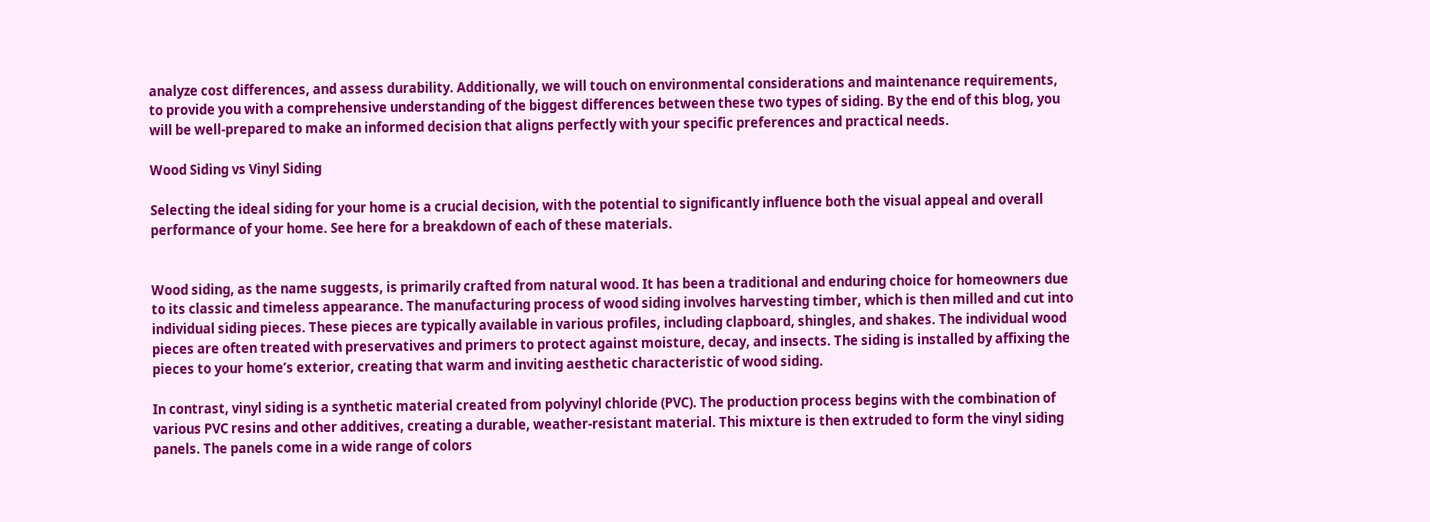analyze cost differences, and assess durability. Additionally, we will touch on environmental considerations and maintenance requirements, to provide you with a comprehensive understanding of the biggest differences between these two types of siding. By the end of this blog, you will be well-prepared to make an informed decision that aligns perfectly with your specific preferences and practical needs.

Wood Siding vs Vinyl Siding

Selecting the ideal siding for your home is a crucial decision, with the potential to significantly influence both the visual appeal and overall performance of your home. See here for a breakdown of each of these materials.


Wood siding, as the name suggests, is primarily crafted from natural wood. It has been a traditional and enduring choice for homeowners due to its classic and timeless appearance. The manufacturing process of wood siding involves harvesting timber, which is then milled and cut into individual siding pieces. These pieces are typically available in various profiles, including clapboard, shingles, and shakes. The individual wood pieces are often treated with preservatives and primers to protect against moisture, decay, and insects. The siding is installed by affixing the pieces to your home’s exterior, creating that warm and inviting aesthetic characteristic of wood siding.

In contrast, vinyl siding is a synthetic material created from polyvinyl chloride (PVC). The production process begins with the combination of various PVC resins and other additives, creating a durable, weather-resistant material. This mixture is then extruded to form the vinyl siding panels. The panels come in a wide range of colors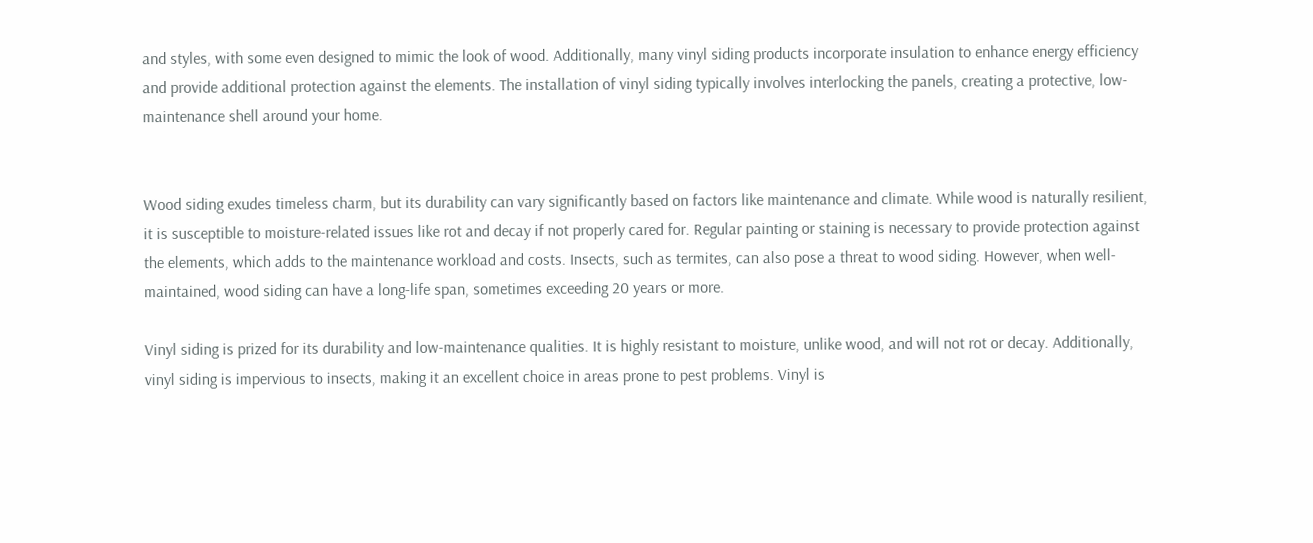and styles, with some even designed to mimic the look of wood. Additionally, many vinyl siding products incorporate insulation to enhance energy efficiency and provide additional protection against the elements. The installation of vinyl siding typically involves interlocking the panels, creating a protective, low-maintenance shell around your home.


Wood siding exudes timeless charm, but its durability can vary significantly based on factors like maintenance and climate. While wood is naturally resilient, it is susceptible to moisture-related issues like rot and decay if not properly cared for. Regular painting or staining is necessary to provide protection against the elements, which adds to the maintenance workload and costs. Insects, such as termites, can also pose a threat to wood siding. However, when well-maintained, wood siding can have a long-life span, sometimes exceeding 20 years or more.

Vinyl siding is prized for its durability and low-maintenance qualities. It is highly resistant to moisture, unlike wood, and will not rot or decay. Additionally, vinyl siding is impervious to insects, making it an excellent choice in areas prone to pest problems. Vinyl is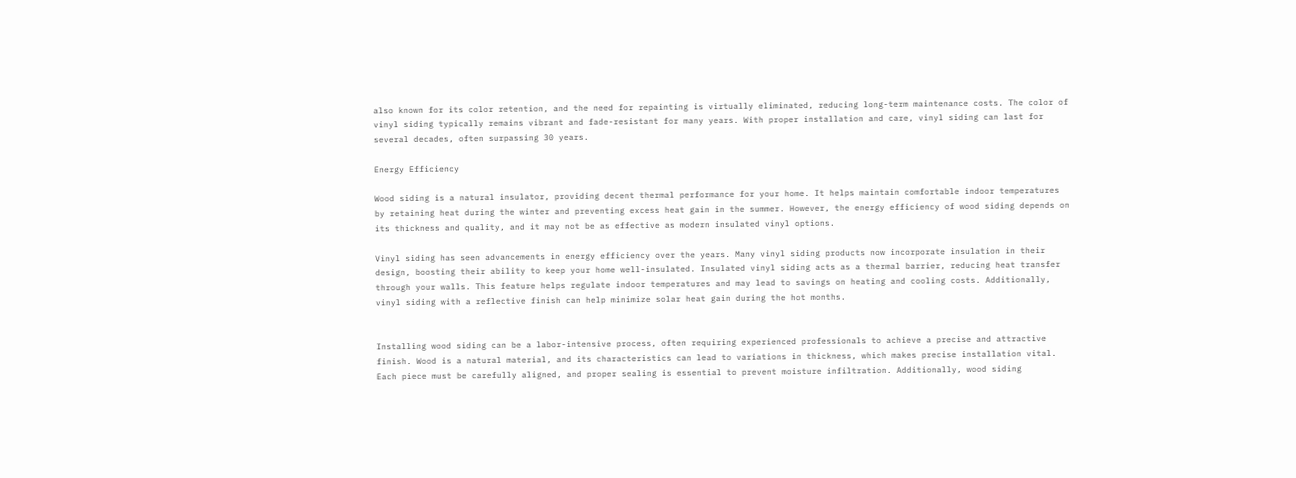also known for its color retention, and the need for repainting is virtually eliminated, reducing long-term maintenance costs. The color of vinyl siding typically remains vibrant and fade-resistant for many years. With proper installation and care, vinyl siding can last for several decades, often surpassing 30 years.

Energy Efficiency

Wood siding is a natural insulator, providing decent thermal performance for your home. It helps maintain comfortable indoor temperatures by retaining heat during the winter and preventing excess heat gain in the summer. However, the energy efficiency of wood siding depends on its thickness and quality, and it may not be as effective as modern insulated vinyl options.

Vinyl siding has seen advancements in energy efficiency over the years. Many vinyl siding products now incorporate insulation in their design, boosting their ability to keep your home well-insulated. Insulated vinyl siding acts as a thermal barrier, reducing heat transfer through your walls. This feature helps regulate indoor temperatures and may lead to savings on heating and cooling costs. Additionally, vinyl siding with a reflective finish can help minimize solar heat gain during the hot months.


Installing wood siding can be a labor-intensive process, often requiring experienced professionals to achieve a precise and attractive finish. Wood is a natural material, and its characteristics can lead to variations in thickness, which makes precise installation vital. Each piece must be carefully aligned, and proper sealing is essential to prevent moisture infiltration. Additionally, wood siding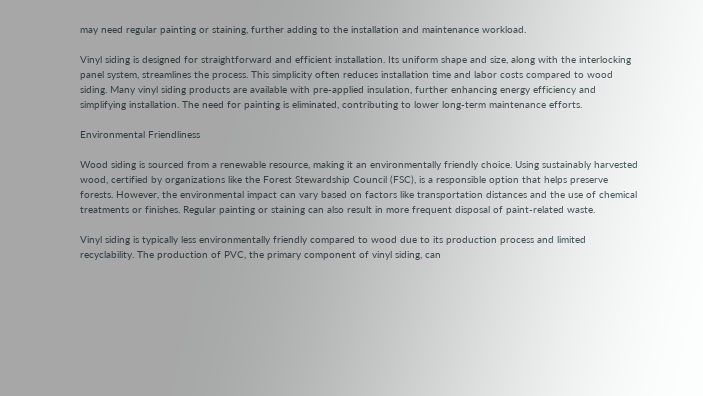may need regular painting or staining, further adding to the installation and maintenance workload.

Vinyl siding is designed for straightforward and efficient installation. Its uniform shape and size, along with the interlocking panel system, streamlines the process. This simplicity often reduces installation time and labor costs compared to wood siding. Many vinyl siding products are available with pre-applied insulation, further enhancing energy efficiency and simplifying installation. The need for painting is eliminated, contributing to lower long-term maintenance efforts.

Environmental Friendliness

Wood siding is sourced from a renewable resource, making it an environmentally friendly choice. Using sustainably harvested wood, certified by organizations like the Forest Stewardship Council (FSC), is a responsible option that helps preserve forests. However, the environmental impact can vary based on factors like transportation distances and the use of chemical treatments or finishes. Regular painting or staining can also result in more frequent disposal of paint-related waste.

Vinyl siding is typically less environmentally friendly compared to wood due to its production process and limited recyclability. The production of PVC, the primary component of vinyl siding, can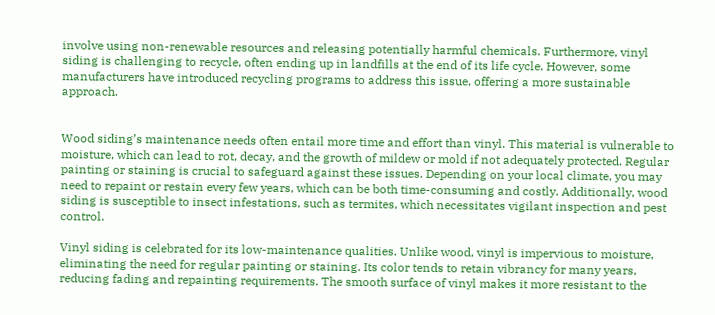involve using non-renewable resources and releasing potentially harmful chemicals. Furthermore, vinyl siding is challenging to recycle, often ending up in landfills at the end of its life cycle. However, some manufacturers have introduced recycling programs to address this issue, offering a more sustainable approach.


Wood siding’s maintenance needs often entail more time and effort than vinyl. This material is vulnerable to moisture, which can lead to rot, decay, and the growth of mildew or mold if not adequately protected. Regular painting or staining is crucial to safeguard against these issues. Depending on your local climate, you may need to repaint or restain every few years, which can be both time-consuming and costly. Additionally, wood siding is susceptible to insect infestations, such as termites, which necessitates vigilant inspection and pest control.

Vinyl siding is celebrated for its low-maintenance qualities. Unlike wood, vinyl is impervious to moisture, eliminating the need for regular painting or staining. Its color tends to retain vibrancy for many years, reducing fading and repainting requirements. The smooth surface of vinyl makes it more resistant to the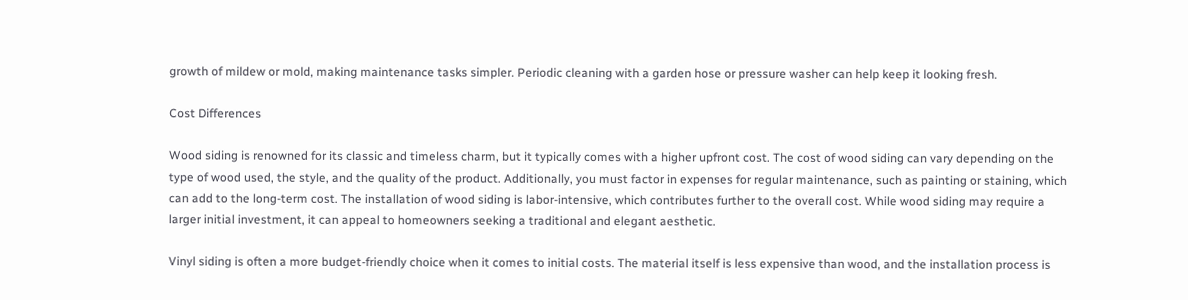growth of mildew or mold, making maintenance tasks simpler. Periodic cleaning with a garden hose or pressure washer can help keep it looking fresh.

Cost Differences

Wood siding is renowned for its classic and timeless charm, but it typically comes with a higher upfront cost. The cost of wood siding can vary depending on the type of wood used, the style, and the quality of the product. Additionally, you must factor in expenses for regular maintenance, such as painting or staining, which can add to the long-term cost. The installation of wood siding is labor-intensive, which contributes further to the overall cost. While wood siding may require a larger initial investment, it can appeal to homeowners seeking a traditional and elegant aesthetic.

Vinyl siding is often a more budget-friendly choice when it comes to initial costs. The material itself is less expensive than wood, and the installation process is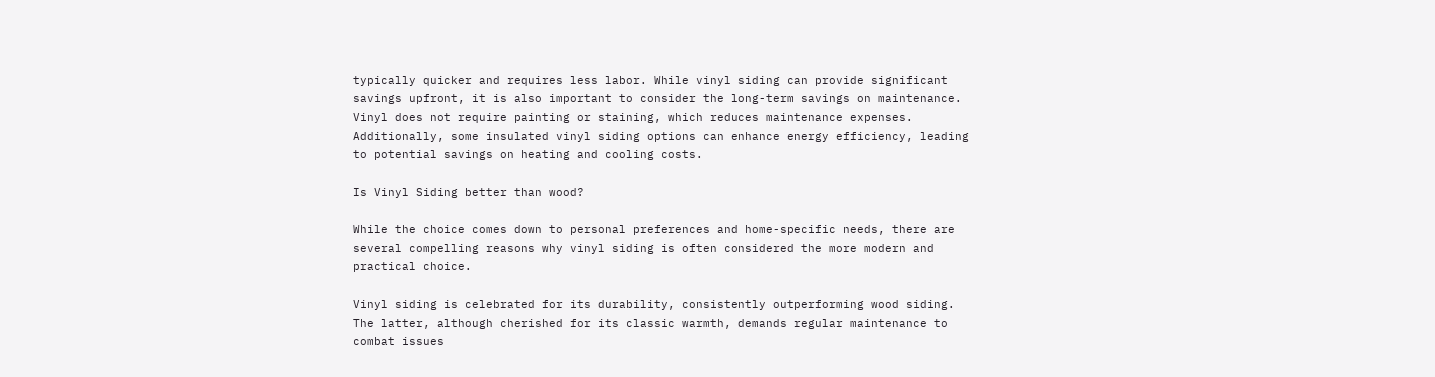typically quicker and requires less labor. While vinyl siding can provide significant savings upfront, it is also important to consider the long-term savings on maintenance. Vinyl does not require painting or staining, which reduces maintenance expenses. Additionally, some insulated vinyl siding options can enhance energy efficiency, leading to potential savings on heating and cooling costs.

Is Vinyl Siding better than wood?

While the choice comes down to personal preferences and home-specific needs, there are several compelling reasons why vinyl siding is often considered the more modern and practical choice.

Vinyl siding is celebrated for its durability, consistently outperforming wood siding. The latter, although cherished for its classic warmth, demands regular maintenance to combat issues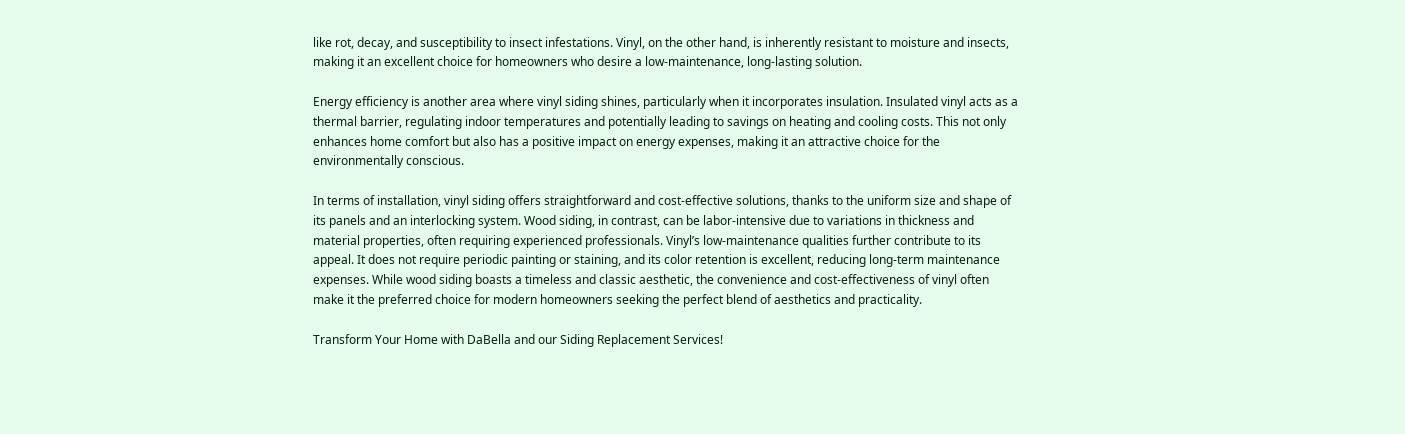like rot, decay, and susceptibility to insect infestations. Vinyl, on the other hand, is inherently resistant to moisture and insects, making it an excellent choice for homeowners who desire a low-maintenance, long-lasting solution.

Energy efficiency is another area where vinyl siding shines, particularly when it incorporates insulation. Insulated vinyl acts as a thermal barrier, regulating indoor temperatures and potentially leading to savings on heating and cooling costs. This not only enhances home comfort but also has a positive impact on energy expenses, making it an attractive choice for the environmentally conscious.

In terms of installation, vinyl siding offers straightforward and cost-effective solutions, thanks to the uniform size and shape of its panels and an interlocking system. Wood siding, in contrast, can be labor-intensive due to variations in thickness and material properties, often requiring experienced professionals. Vinyl’s low-maintenance qualities further contribute to its appeal. It does not require periodic painting or staining, and its color retention is excellent, reducing long-term maintenance expenses. While wood siding boasts a timeless and classic aesthetic, the convenience and cost-effectiveness of vinyl often make it the preferred choice for modern homeowners seeking the perfect blend of aesthetics and practicality.

Transform Your Home with DaBella and our Siding Replacement Services!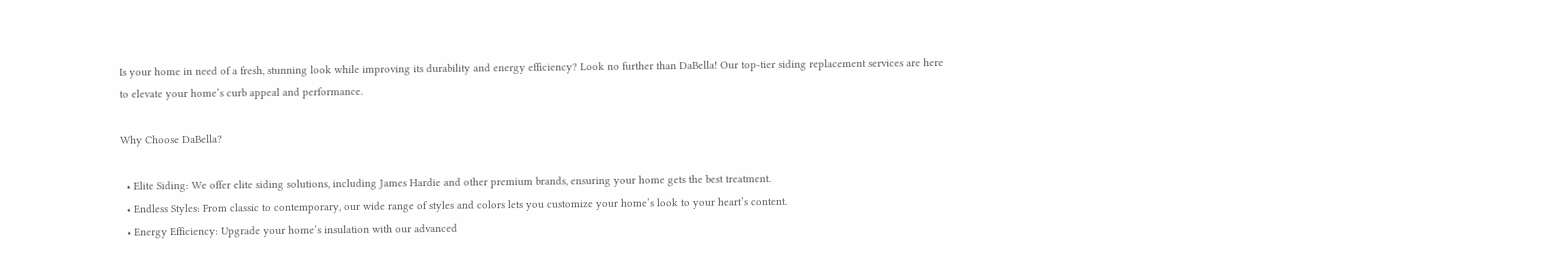Is your home in need of a fresh, stunning look while improving its durability and energy efficiency? Look no further than DaBella! Our top-tier siding replacement services are here to elevate your home’s curb appeal and performance.

Why Choose DaBella?

  • Elite Siding: We offer elite siding solutions, including James Hardie and other premium brands, ensuring your home gets the best treatment.
  • Endless Styles: From classic to contemporary, our wide range of styles and colors lets you customize your home’s look to your heart’s content.
  • Energy Efficiency: Upgrade your home’s insulation with our advanced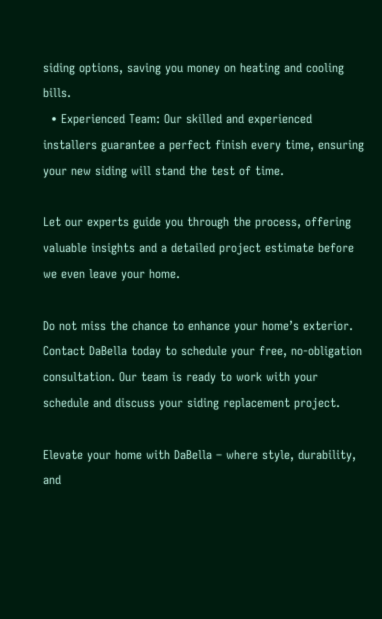siding options, saving you money on heating and cooling bills.
  • Experienced Team: Our skilled and experienced installers guarantee a perfect finish every time, ensuring your new siding will stand the test of time.

Let our experts guide you through the process, offering valuable insights and a detailed project estimate before we even leave your home.

Do not miss the chance to enhance your home’s exterior. Contact DaBella today to schedule your free, no-obligation consultation. Our team is ready to work with your schedule and discuss your siding replacement project.

Elevate your home with DaBella – where style, durability, and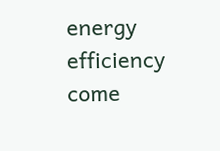energy efficiency come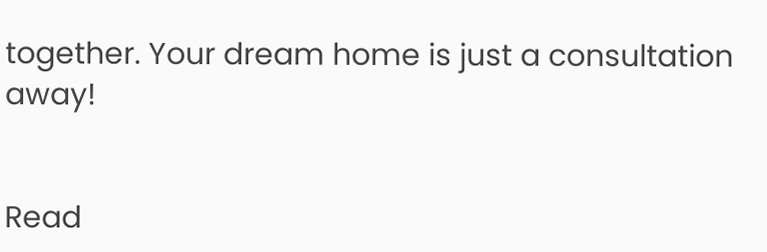together. Your dream home is just a consultation away!


Read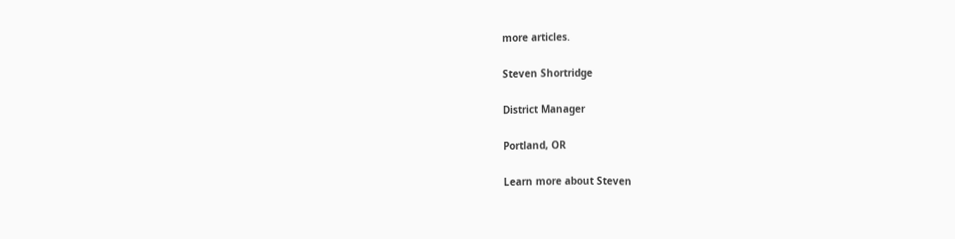more articles.

Steven Shortridge

District Manager

Portland, OR

Learn more about Steven